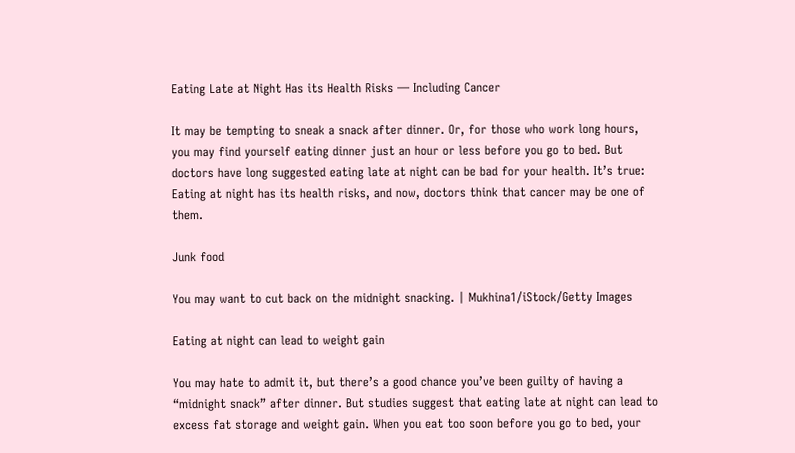Eating Late at Night Has its Health Risks — Including Cancer

It may be tempting to sneak a snack after dinner. Or, for those who work long hours, you may find yourself eating dinner just an hour or less before you go to bed. But doctors have long suggested eating late at night can be bad for your health. It’s true: Eating at night has its health risks, and now, doctors think that cancer may be one of them.

Junk food

You may want to cut back on the midnight snacking. | Mukhina1/iStock/Getty Images

Eating at night can lead to weight gain

You may hate to admit it, but there’s a good chance you’ve been guilty of having a “midnight snack” after dinner. But studies suggest that eating late at night can lead to excess fat storage and weight gain. When you eat too soon before you go to bed, your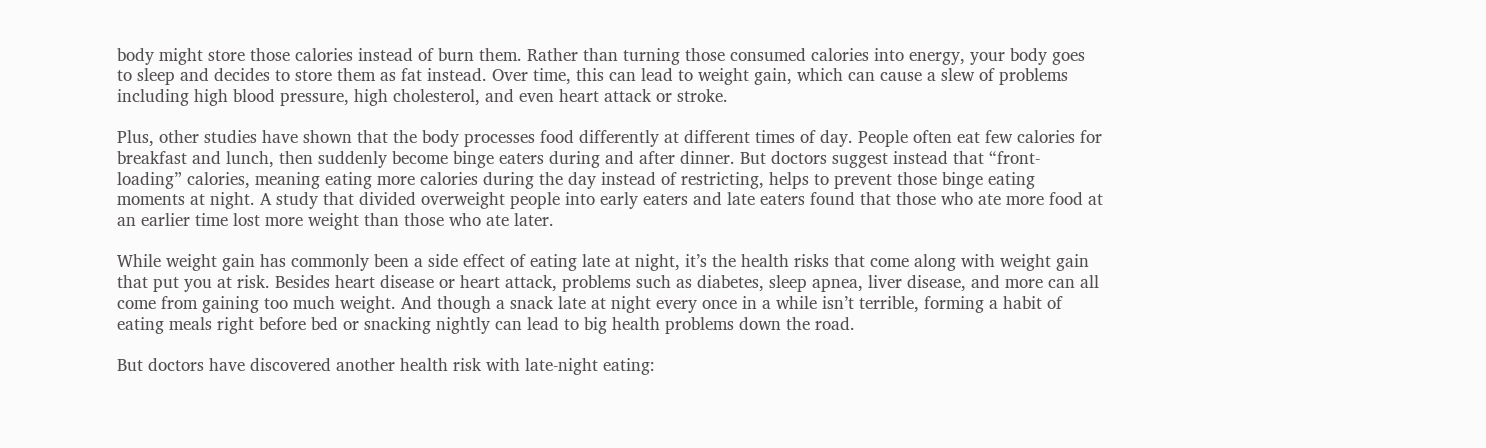body might store those calories instead of burn them. Rather than turning those consumed calories into energy, your body goes to sleep and decides to store them as fat instead. Over time, this can lead to weight gain, which can cause a slew of problems including high blood pressure, high cholesterol, and even heart attack or stroke.

Plus, other studies have shown that the body processes food differently at different times of day. People often eat few calories for breakfast and lunch, then suddenly become binge eaters during and after dinner. But doctors suggest instead that “front-loading” calories, meaning eating more calories during the day instead of restricting, helps to prevent those binge eating moments at night. A study that divided overweight people into early eaters and late eaters found that those who ate more food at an earlier time lost more weight than those who ate later.

While weight gain has commonly been a side effect of eating late at night, it’s the health risks that come along with weight gain that put you at risk. Besides heart disease or heart attack, problems such as diabetes, sleep apnea, liver disease, and more can all come from gaining too much weight. And though a snack late at night every once in a while isn’t terrible, forming a habit of eating meals right before bed or snacking nightly can lead to big health problems down the road.

But doctors have discovered another health risk with late-night eating: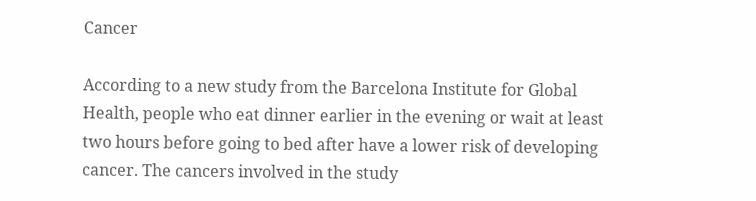Cancer

According to a new study from the Barcelona Institute for Global Health, people who eat dinner earlier in the evening or wait at least two hours before going to bed after have a lower risk of developing cancer. The cancers involved in the study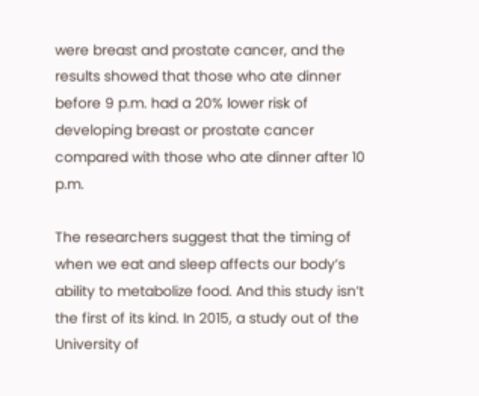were breast and prostate cancer, and the results showed that those who ate dinner before 9 p.m. had a 20% lower risk of developing breast or prostate cancer compared with those who ate dinner after 10 p.m.

The researchers suggest that the timing of when we eat and sleep affects our body’s ability to metabolize food. And this study isn’t the first of its kind. In 2015, a study out of the University of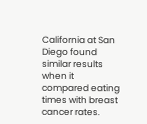California at San Diego found similar results when it compared eating times with breast cancer rates.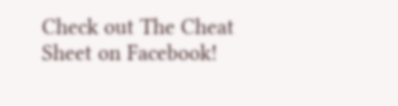Check out The Cheat Sheet on Facebook!